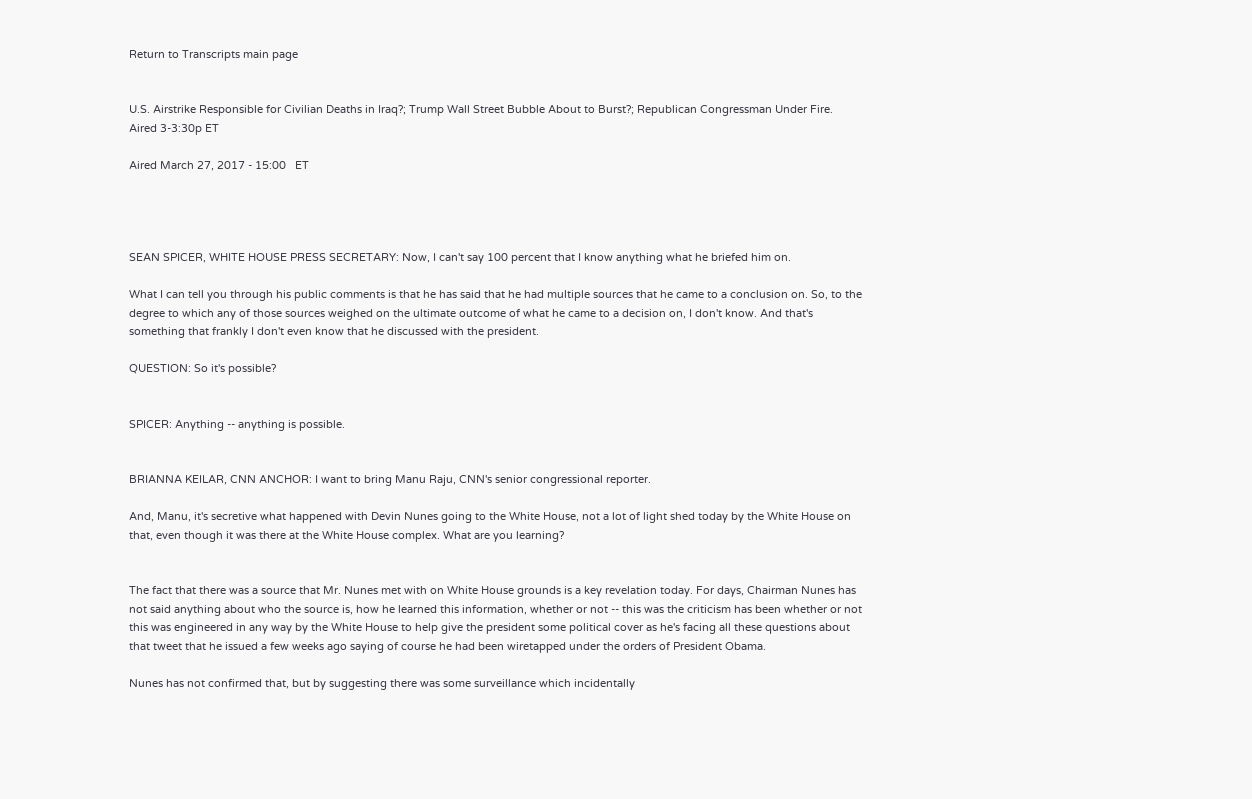Return to Transcripts main page


U.S. Airstrike Responsible for Civilian Deaths in Iraq?; Trump Wall Street Bubble About to Burst?; Republican Congressman Under Fire. Aired 3-3:30p ET

Aired March 27, 2017 - 15:00   ET




SEAN SPICER, WHITE HOUSE PRESS SECRETARY: Now, I can't say 100 percent that I know anything what he briefed him on.

What I can tell you through his public comments is that he has said that he had multiple sources that he came to a conclusion on. So, to the degree to which any of those sources weighed on the ultimate outcome of what he came to a decision on, I don't know. And that's something that frankly I don't even know that he discussed with the president.

QUESTION: So it's possible?


SPICER: Anything -- anything is possible.


BRIANNA KEILAR, CNN ANCHOR: I want to bring Manu Raju, CNN's senior congressional reporter.

And, Manu, it's secretive what happened with Devin Nunes going to the White House, not a lot of light shed today by the White House on that, even though it was there at the White House complex. What are you learning?


The fact that there was a source that Mr. Nunes met with on White House grounds is a key revelation today. For days, Chairman Nunes has not said anything about who the source is, how he learned this information, whether or not -- this was the criticism has been whether or not this was engineered in any way by the White House to help give the president some political cover as he's facing all these questions about that tweet that he issued a few weeks ago saying of course he had been wiretapped under the orders of President Obama.

Nunes has not confirmed that, but by suggesting there was some surveillance which incidentally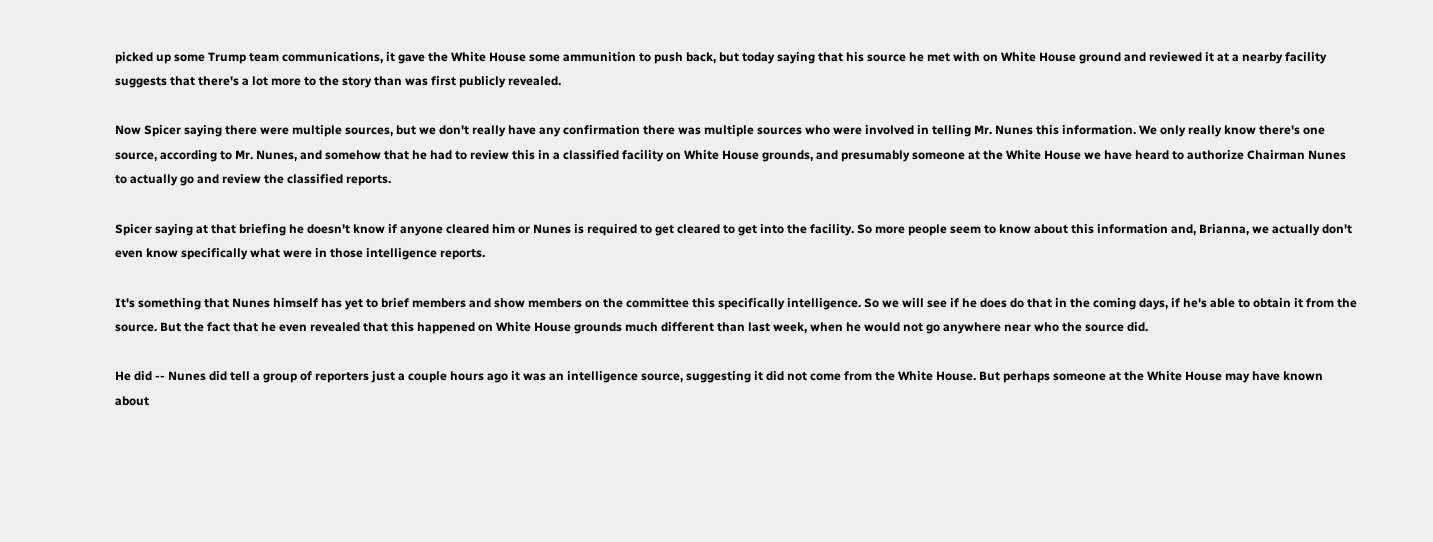picked up some Trump team communications, it gave the White House some ammunition to push back, but today saying that his source he met with on White House ground and reviewed it at a nearby facility suggests that there's a lot more to the story than was first publicly revealed.

Now Spicer saying there were multiple sources, but we don't really have any confirmation there was multiple sources who were involved in telling Mr. Nunes this information. We only really know there's one source, according to Mr. Nunes, and somehow that he had to review this in a classified facility on White House grounds, and presumably someone at the White House we have heard to authorize Chairman Nunes to actually go and review the classified reports.

Spicer saying at that briefing he doesn't know if anyone cleared him or Nunes is required to get cleared to get into the facility. So more people seem to know about this information and, Brianna, we actually don't even know specifically what were in those intelligence reports.

It's something that Nunes himself has yet to brief members and show members on the committee this specifically intelligence. So we will see if he does do that in the coming days, if he's able to obtain it from the source. But the fact that he even revealed that this happened on White House grounds much different than last week, when he would not go anywhere near who the source did.

He did -- Nunes did tell a group of reporters just a couple hours ago it was an intelligence source, suggesting it did not come from the White House. But perhaps someone at the White House may have known about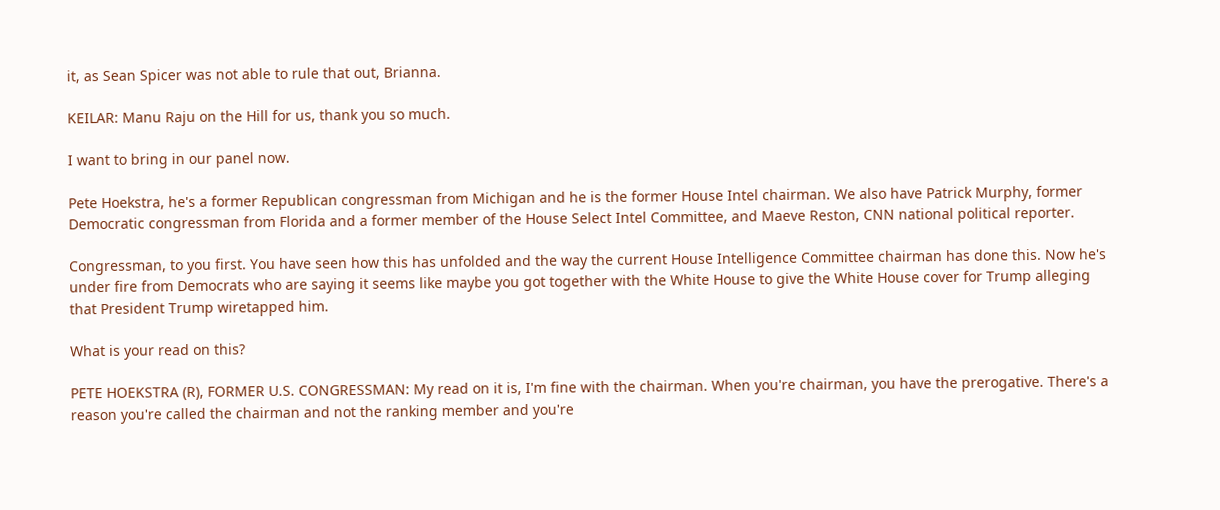it, as Sean Spicer was not able to rule that out, Brianna.

KEILAR: Manu Raju on the Hill for us, thank you so much.

I want to bring in our panel now.

Pete Hoekstra, he's a former Republican congressman from Michigan and he is the former House Intel chairman. We also have Patrick Murphy, former Democratic congressman from Florida and a former member of the House Select Intel Committee, and Maeve Reston, CNN national political reporter.

Congressman, to you first. You have seen how this has unfolded and the way the current House Intelligence Committee chairman has done this. Now he's under fire from Democrats who are saying it seems like maybe you got together with the White House to give the White House cover for Trump alleging that President Trump wiretapped him.

What is your read on this?

PETE HOEKSTRA (R), FORMER U.S. CONGRESSMAN: My read on it is, I'm fine with the chairman. When you're chairman, you have the prerogative. There's a reason you're called the chairman and not the ranking member and you're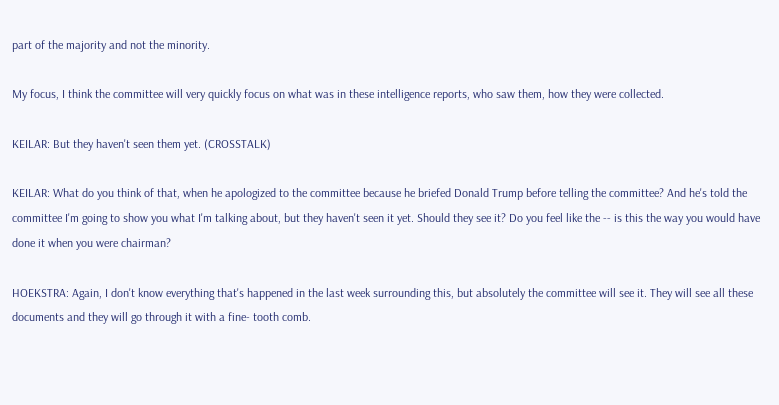part of the majority and not the minority.

My focus, I think the committee will very quickly focus on what was in these intelligence reports, who saw them, how they were collected.

KEILAR: But they haven't seen them yet. (CROSSTALK)

KEILAR: What do you think of that, when he apologized to the committee because he briefed Donald Trump before telling the committee? And he's told the committee I'm going to show you what I'm talking about, but they haven't seen it yet. Should they see it? Do you feel like the -- is this the way you would have done it when you were chairman?

HOEKSTRA: Again, I don't know everything that's happened in the last week surrounding this, but absolutely the committee will see it. They will see all these documents and they will go through it with a fine- tooth comb.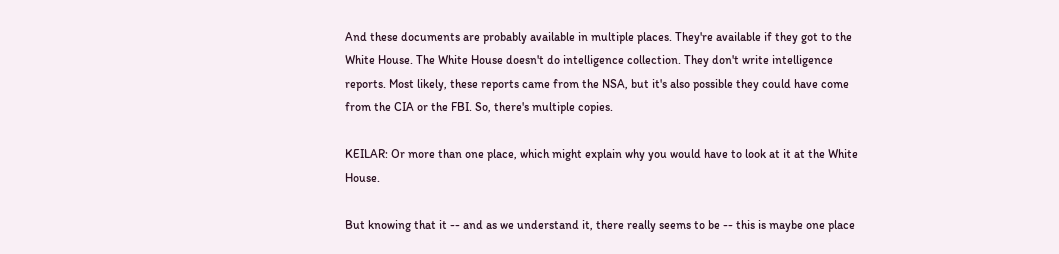And these documents are probably available in multiple places. They're available if they got to the White House. The White House doesn't do intelligence collection. They don't write intelligence reports. Most likely, these reports came from the NSA, but it's also possible they could have come from the CIA or the FBI. So, there's multiple copies.

KEILAR: Or more than one place, which might explain why you would have to look at it at the White House.

But knowing that it -- and as we understand it, there really seems to be -- this is maybe one place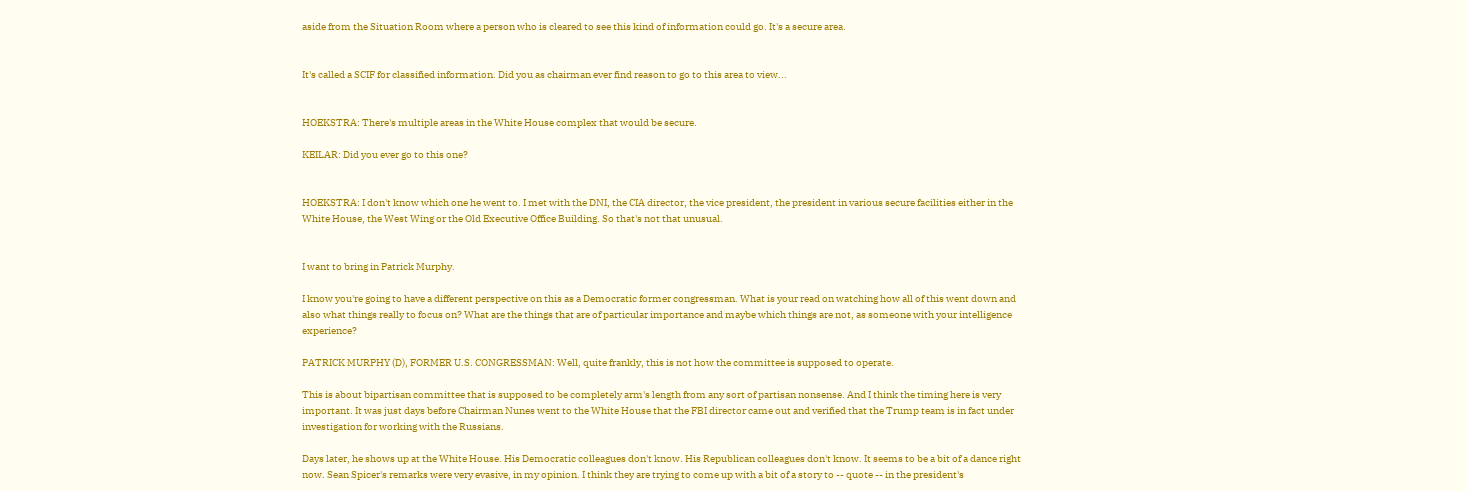aside from the Situation Room where a person who is cleared to see this kind of information could go. It's a secure area.


It's called a SCIF for classified information. Did you as chairman ever find reason to go to this area to view...


HOEKSTRA: There's multiple areas in the White House complex that would be secure.

KEILAR: Did you ever go to this one?


HOEKSTRA: I don't know which one he went to. I met with the DNI, the CIA director, the vice president, the president in various secure facilities either in the White House, the West Wing or the Old Executive Office Building. So that's not that unusual.


I want to bring in Patrick Murphy.

I know you're going to have a different perspective on this as a Democratic former congressman. What is your read on watching how all of this went down and also what things really to focus on? What are the things that are of particular importance and maybe which things are not, as someone with your intelligence experience?

PATRICK MURPHY (D), FORMER U.S. CONGRESSMAN: Well, quite frankly, this is not how the committee is supposed to operate.

This is about bipartisan committee that is supposed to be completely arm's length from any sort of partisan nonsense. And I think the timing here is very important. It was just days before Chairman Nunes went to the White House that the FBI director came out and verified that the Trump team is in fact under investigation for working with the Russians.

Days later, he shows up at the White House. His Democratic colleagues don't know. His Republican colleagues don't know. It seems to be a bit of a dance right now. Sean Spicer's remarks were very evasive, in my opinion. I think they are trying to come up with a bit of a story to -- quote -- in the president's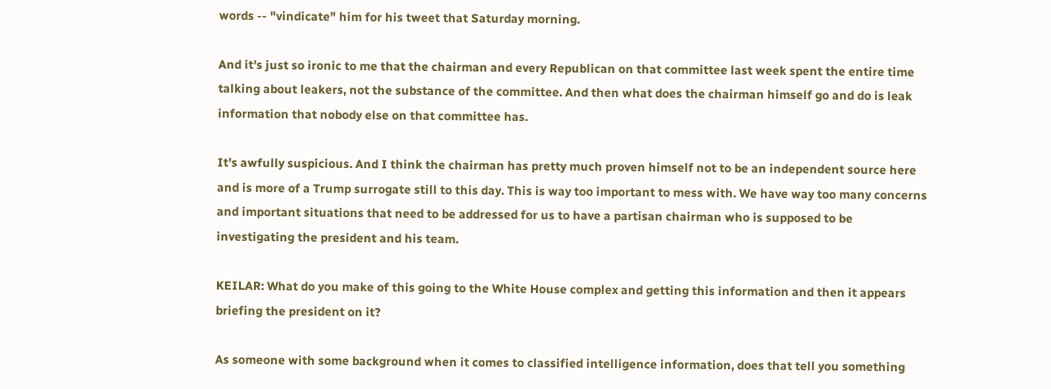words -- "vindicate" him for his tweet that Saturday morning.

And it's just so ironic to me that the chairman and every Republican on that committee last week spent the entire time talking about leakers, not the substance of the committee. And then what does the chairman himself go and do is leak information that nobody else on that committee has.

It's awfully suspicious. And I think the chairman has pretty much proven himself not to be an independent source here and is more of a Trump surrogate still to this day. This is way too important to mess with. We have way too many concerns and important situations that need to be addressed for us to have a partisan chairman who is supposed to be investigating the president and his team.

KEILAR: What do you make of this going to the White House complex and getting this information and then it appears briefing the president on it?

As someone with some background when it comes to classified intelligence information, does that tell you something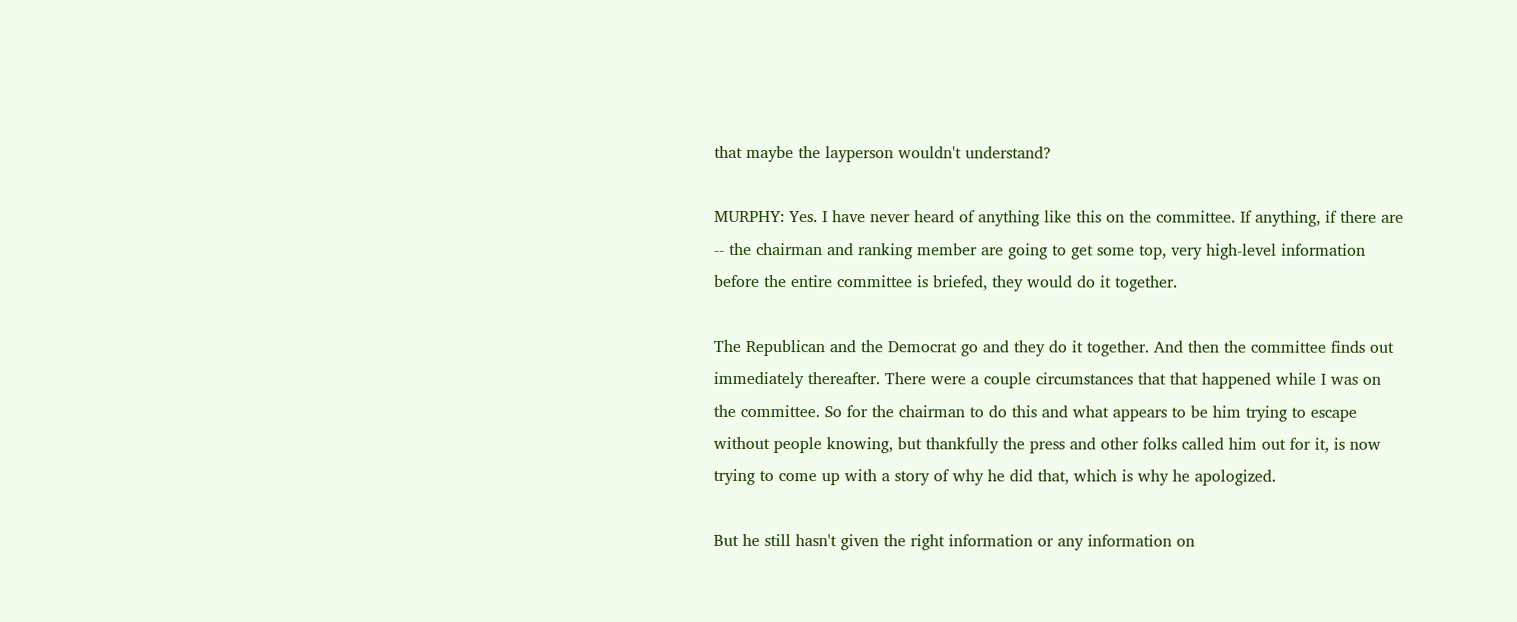that maybe the layperson wouldn't understand?

MURPHY: Yes. I have never heard of anything like this on the committee. If anything, if there are -- the chairman and ranking member are going to get some top, very high-level information before the entire committee is briefed, they would do it together.

The Republican and the Democrat go and they do it together. And then the committee finds out immediately thereafter. There were a couple circumstances that that happened while I was on the committee. So for the chairman to do this and what appears to be him trying to escape without people knowing, but thankfully the press and other folks called him out for it, is now trying to come up with a story of why he did that, which is why he apologized.

But he still hasn't given the right information or any information on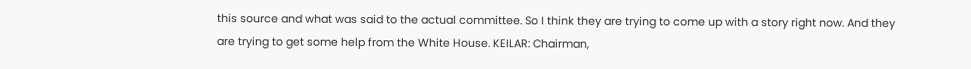this source and what was said to the actual committee. So I think they are trying to come up with a story right now. And they are trying to get some help from the White House. KEILAR: Chairman,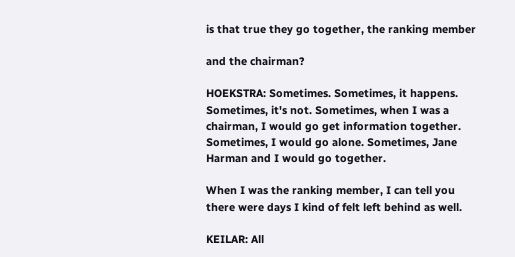is that true they go together, the ranking member

and the chairman?

HOEKSTRA: Sometimes. Sometimes, it happens. Sometimes, it's not. Sometimes, when I was a chairman, I would go get information together. Sometimes, I would go alone. Sometimes, Jane Harman and I would go together.

When I was the ranking member, I can tell you there were days I kind of felt left behind as well.

KEILAR: All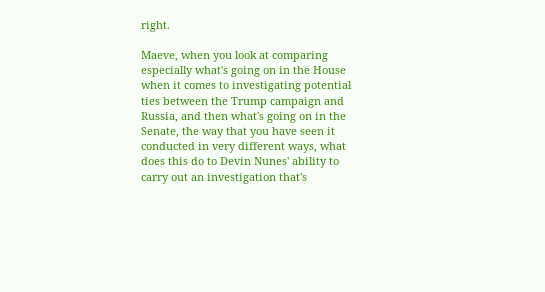right.

Maeve, when you look at comparing especially what's going on in the House when it comes to investigating potential ties between the Trump campaign and Russia, and then what's going on in the Senate, the way that you have seen it conducted in very different ways, what does this do to Devin Nunes' ability to carry out an investigation that's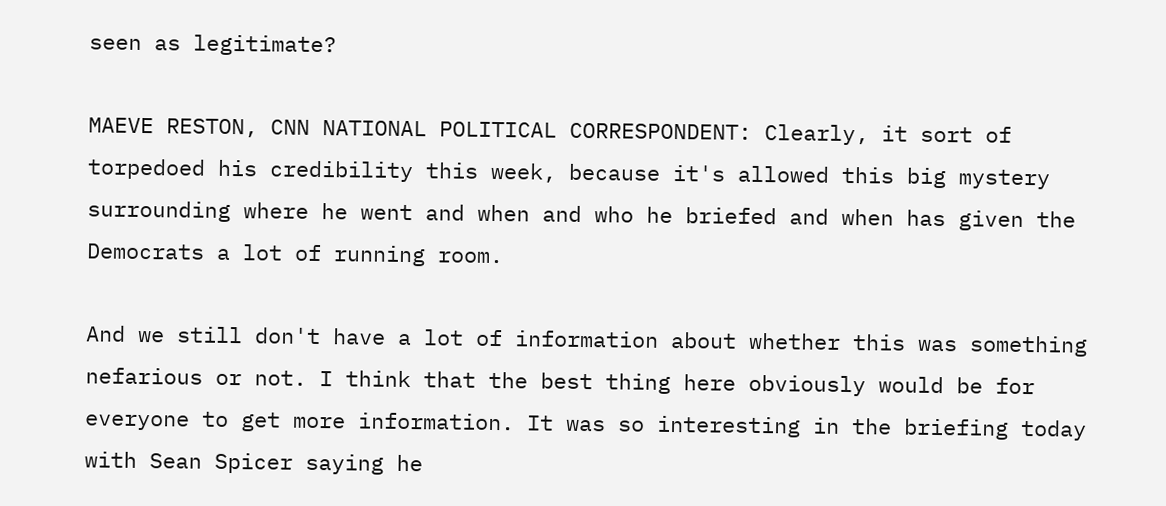seen as legitimate?

MAEVE RESTON, CNN NATIONAL POLITICAL CORRESPONDENT: Clearly, it sort of torpedoed his credibility this week, because it's allowed this big mystery surrounding where he went and when and who he briefed and when has given the Democrats a lot of running room.

And we still don't have a lot of information about whether this was something nefarious or not. I think that the best thing here obviously would be for everyone to get more information. It was so interesting in the briefing today with Sean Spicer saying he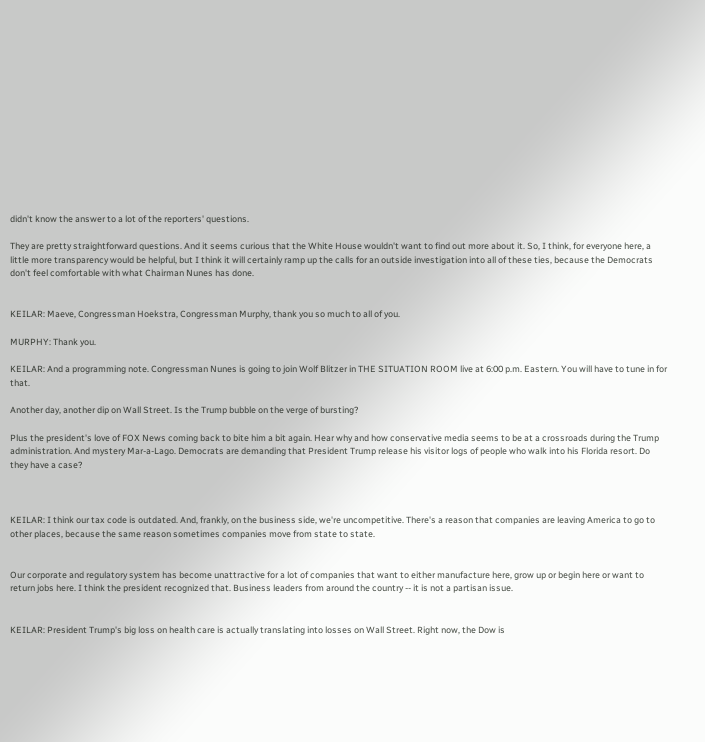didn't know the answer to a lot of the reporters' questions.

They are pretty straightforward questions. And it seems curious that the White House wouldn't want to find out more about it. So, I think, for everyone here, a little more transparency would be helpful, but I think it will certainly ramp up the calls for an outside investigation into all of these ties, because the Democrats don't feel comfortable with what Chairman Nunes has done.


KEILAR: Maeve, Congressman Hoekstra, Congressman Murphy, thank you so much to all of you.

MURPHY: Thank you.

KEILAR: And a programming note. Congressman Nunes is going to join Wolf Blitzer in THE SITUATION ROOM live at 6:00 p.m. Eastern. You will have to tune in for that.

Another day, another dip on Wall Street. Is the Trump bubble on the verge of bursting?

Plus the president's love of FOX News coming back to bite him a bit again. Hear why and how conservative media seems to be at a crossroads during the Trump administration. And mystery Mar-a-Lago. Democrats are demanding that President Trump release his visitor logs of people who walk into his Florida resort. Do they have a case?



KEILAR: I think our tax code is outdated. And, frankly, on the business side, we're uncompetitive. There's a reason that companies are leaving America to go to other places, because the same reason sometimes companies move from state to state.


Our corporate and regulatory system has become unattractive for a lot of companies that want to either manufacture here, grow up or begin here or want to return jobs here. I think the president recognized that. Business leaders from around the country -- it is not a partisan issue.


KEILAR: President Trump's big loss on health care is actually translating into losses on Wall Street. Right now, the Dow is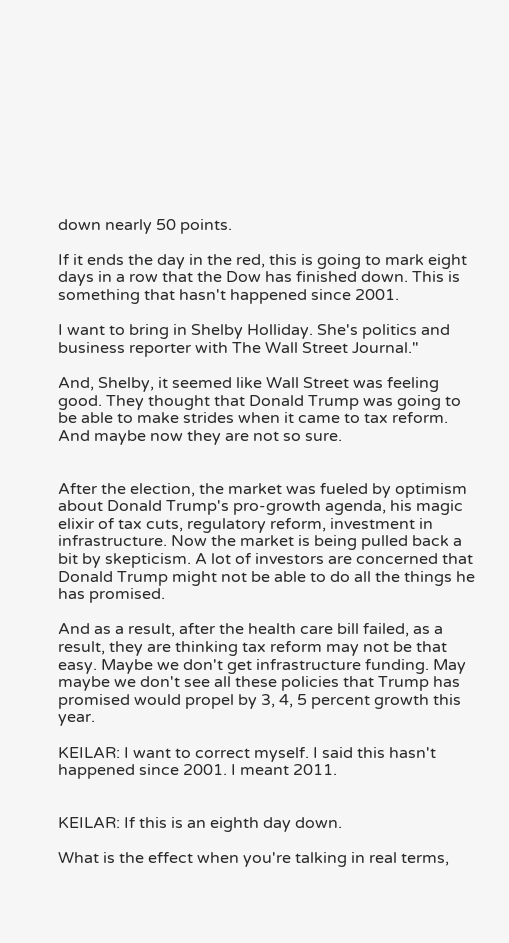down nearly 50 points.

If it ends the day in the red, this is going to mark eight days in a row that the Dow has finished down. This is something that hasn't happened since 2001.

I want to bring in Shelby Holliday. She's politics and business reporter with The Wall Street Journal."

And, Shelby, it seemed like Wall Street was feeling good. They thought that Donald Trump was going to be able to make strides when it came to tax reform. And maybe now they are not so sure.


After the election, the market was fueled by optimism about Donald Trump's pro-growth agenda, his magic elixir of tax cuts, regulatory reform, investment in infrastructure. Now the market is being pulled back a bit by skepticism. A lot of investors are concerned that Donald Trump might not be able to do all the things he has promised.

And as a result, after the health care bill failed, as a result, they are thinking tax reform may not be that easy. Maybe we don't get infrastructure funding. May maybe we don't see all these policies that Trump has promised would propel by 3, 4, 5 percent growth this year.

KEILAR: I want to correct myself. I said this hasn't happened since 2001. I meant 2011.


KEILAR: If this is an eighth day down.

What is the effect when you're talking in real terms,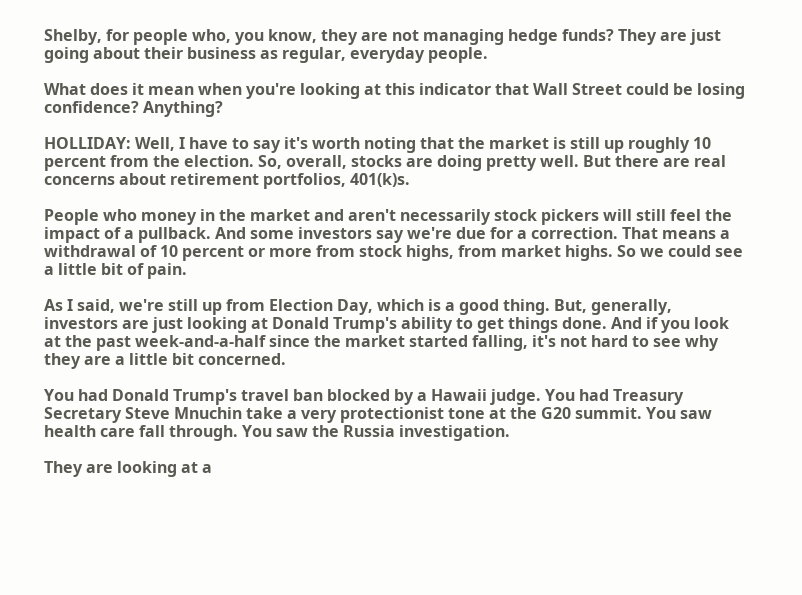Shelby, for people who, you know, they are not managing hedge funds? They are just going about their business as regular, everyday people.

What does it mean when you're looking at this indicator that Wall Street could be losing confidence? Anything?

HOLLIDAY: Well, I have to say it's worth noting that the market is still up roughly 10 percent from the election. So, overall, stocks are doing pretty well. But there are real concerns about retirement portfolios, 401(k)s.

People who money in the market and aren't necessarily stock pickers will still feel the impact of a pullback. And some investors say we're due for a correction. That means a withdrawal of 10 percent or more from stock highs, from market highs. So we could see a little bit of pain.

As I said, we're still up from Election Day, which is a good thing. But, generally, investors are just looking at Donald Trump's ability to get things done. And if you look at the past week-and-a-half since the market started falling, it's not hard to see why they are a little bit concerned.

You had Donald Trump's travel ban blocked by a Hawaii judge. You had Treasury Secretary Steve Mnuchin take a very protectionist tone at the G20 summit. You saw health care fall through. You saw the Russia investigation.

They are looking at a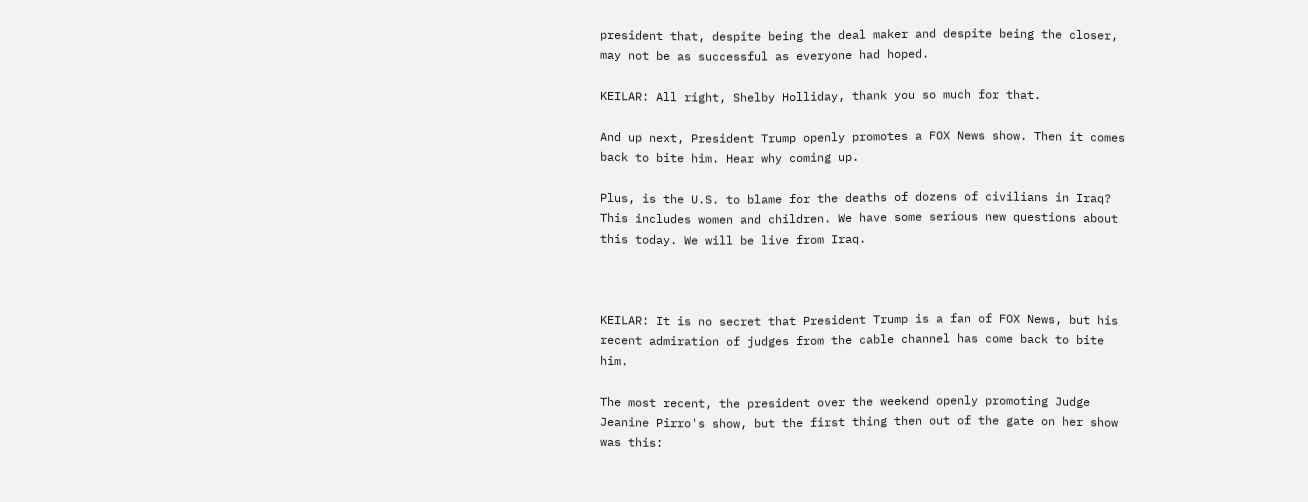president that, despite being the deal maker and despite being the closer, may not be as successful as everyone had hoped.

KEILAR: All right, Shelby Holliday, thank you so much for that.

And up next, President Trump openly promotes a FOX News show. Then it comes back to bite him. Hear why coming up.

Plus, is the U.S. to blame for the deaths of dozens of civilians in Iraq? This includes women and children. We have some serious new questions about this today. We will be live from Iraq.



KEILAR: It is no secret that President Trump is a fan of FOX News, but his recent admiration of judges from the cable channel has come back to bite him.

The most recent, the president over the weekend openly promoting Judge Jeanine Pirro's show, but the first thing then out of the gate on her show was this: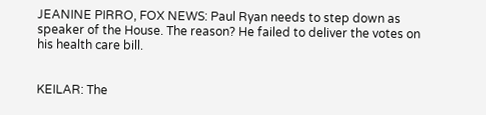JEANINE PIRRO, FOX NEWS: Paul Ryan needs to step down as speaker of the House. The reason? He failed to deliver the votes on his health care bill.


KEILAR: The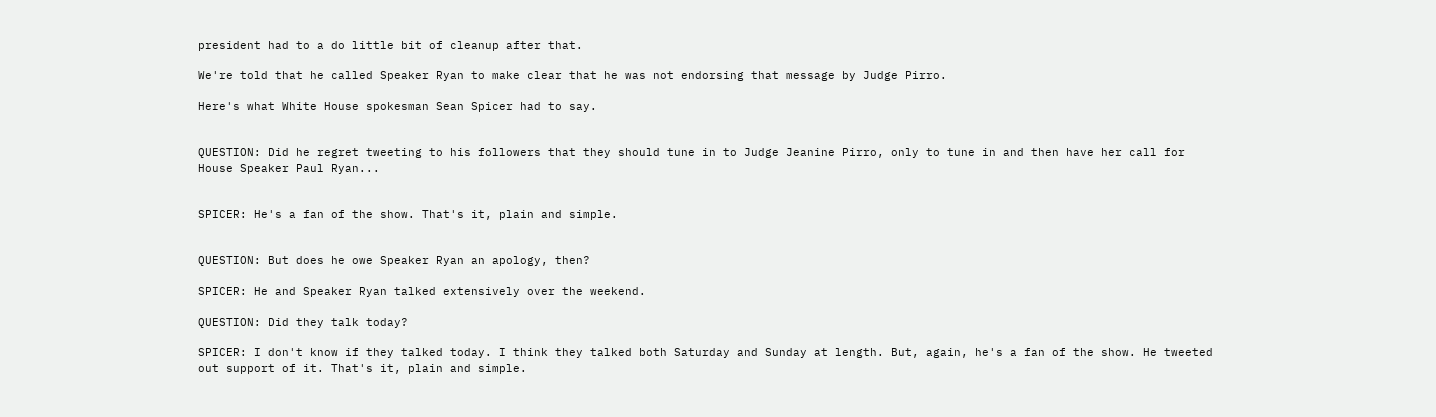president had to a do little bit of cleanup after that.

We're told that he called Speaker Ryan to make clear that he was not endorsing that message by Judge Pirro.

Here's what White House spokesman Sean Spicer had to say.


QUESTION: Did he regret tweeting to his followers that they should tune in to Judge Jeanine Pirro, only to tune in and then have her call for House Speaker Paul Ryan...


SPICER: He's a fan of the show. That's it, plain and simple.


QUESTION: But does he owe Speaker Ryan an apology, then?

SPICER: He and Speaker Ryan talked extensively over the weekend.

QUESTION: Did they talk today?

SPICER: I don't know if they talked today. I think they talked both Saturday and Sunday at length. But, again, he's a fan of the show. He tweeted out support of it. That's it, plain and simple.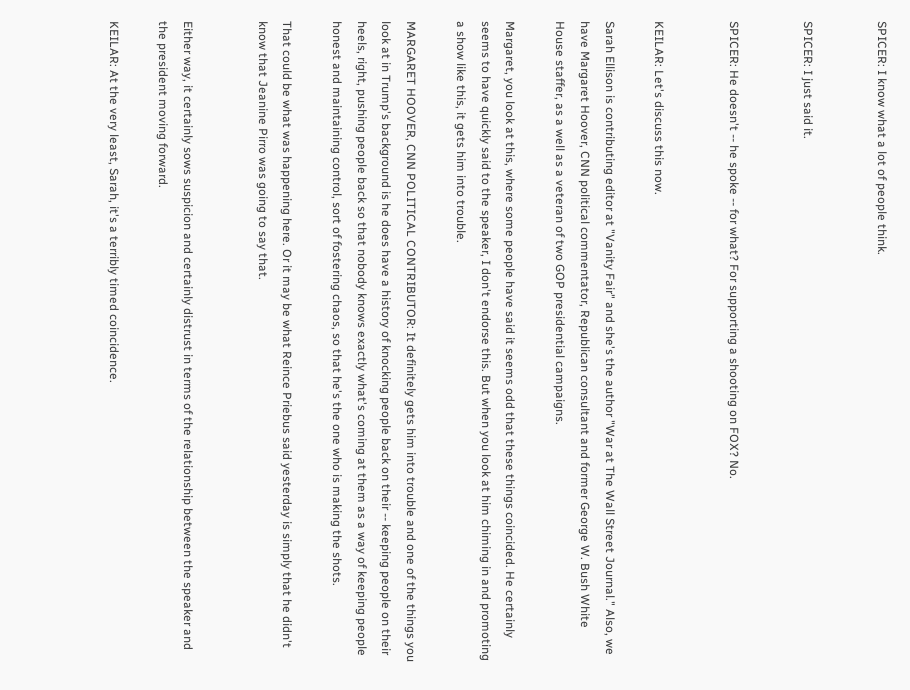SPICER: I know what a lot of people think.


SPICER: I just said it.


SPICER: He doesn't -- he spoke -- for what? For supporting a shooting on FOX? No.


KEILAR: Let's discuss this now.

Sarah Ellison is contributing editor at "Vanity Fair" and she's the author "War at The Wall Street Journal." Also, we have Margaret Hoover, CNN political commentator, Republican consultant and former George W. Bush White House staffer, as a well as a veteran of two GOP presidential campaigns.

Margaret, you look at this, where some people have said it seems odd that these things coincided. He certainly seems to have quickly said to the speaker, I don't endorse this. But when you look at him chiming in and promoting a show like this, it gets him into trouble.

MARGARET HOOVER, CNN POLITICAL CONTRIBUTOR: It definitely gets him into trouble and one of the things you look at in Trump's background is he does have a history of knocking people back on their -- keeping people on their heels, right, pushing people back so that nobody knows exactly what's coming at them as a way of keeping people honest and maintaining control, sort of fostering chaos, so that he's the one who is making the shots.

That could be what was happening here. Or it may be what Reince Priebus said yesterday is simply that he didn't know that Jeanine Pirro was going to say that.


Either way, it certainly sows suspicion and certainly distrust in terms of the relationship between the speaker and the president moving forward.

KEILAR: At the very least, Sarah, it's a terribly timed coincidence.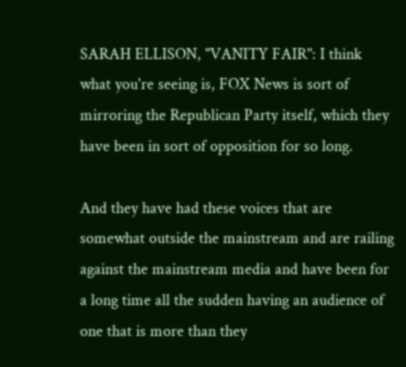SARAH ELLISON, "VANITY FAIR": I think what you're seeing is, FOX News is sort of mirroring the Republican Party itself, which they have been in sort of opposition for so long.

And they have had these voices that are somewhat outside the mainstream and are railing against the mainstream media and have been for a long time all the sudden having an audience of one that is more than they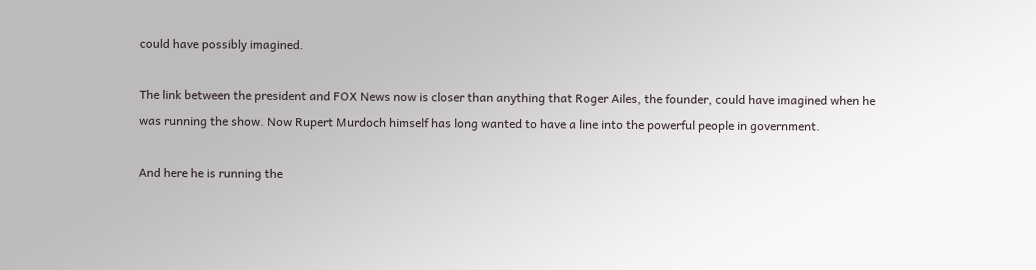could have possibly imagined.

The link between the president and FOX News now is closer than anything that Roger Ailes, the founder, could have imagined when he was running the show. Now Rupert Murdoch himself has long wanted to have a line into the powerful people in government.

And here he is running the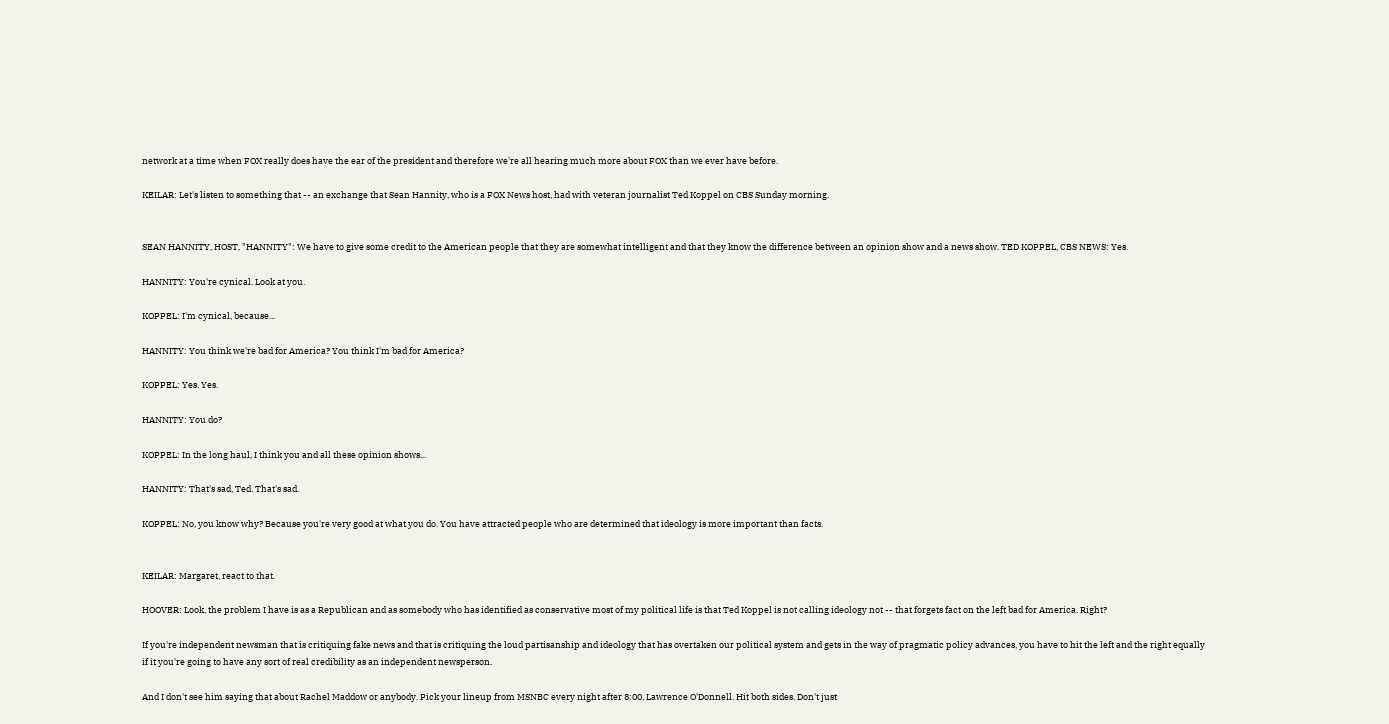network at a time when FOX really does have the ear of the president and therefore we're all hearing much more about FOX than we ever have before.

KEILAR: Let's listen to something that -- an exchange that Sean Hannity, who is a FOX News host, had with veteran journalist Ted Koppel on CBS Sunday morning.


SEAN HANNITY, HOST, "HANNITY": We have to give some credit to the American people that they are somewhat intelligent and that they know the difference between an opinion show and a news show. TED KOPPEL, CBS NEWS: Yes.

HANNITY: You're cynical. Look at you.

KOPPEL: I'm cynical, because...

HANNITY: You think we're bad for America? You think I'm bad for America?

KOPPEL: Yes. Yes.

HANNITY: You do?

KOPPEL: In the long haul, I think you and all these opinion shows...

HANNITY: That's sad, Ted. That's sad.

KOPPEL: No, you know why? Because you're very good at what you do. You have attracted people who are determined that ideology is more important than facts.


KEILAR: Margaret, react to that.

HOOVER: Look, the problem I have is as a Republican and as somebody who has identified as conservative most of my political life is that Ted Koppel is not calling ideology not -- that forgets fact on the left bad for America. Right?

If you're independent newsman that is critiquing fake news and that is critiquing the loud partisanship and ideology that has overtaken our political system and gets in the way of pragmatic policy advances, you have to hit the left and the right equally if it you're going to have any sort of real credibility as an independent newsperson.

And I don't see him saying that about Rachel Maddow or anybody. Pick your lineup from MSNBC every night after 8:00, Lawrence O'Donnell. Hit both sides. Don't just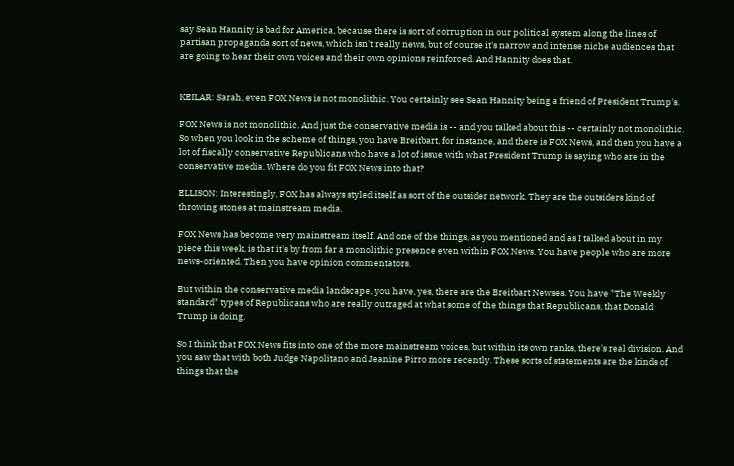say Sean Hannity is bad for America, because there is sort of corruption in our political system along the lines of partisan propaganda sort of news, which isn't really news, but of course it's narrow and intense niche audiences that are going to hear their own voices and their own opinions reinforced. And Hannity does that.


KEILAR: Sarah, even FOX News is not monolithic. You certainly see Sean Hannity being a friend of President Trump's.

FOX News is not monolithic. And just the conservative media is -- and you talked about this -- certainly not monolithic. So when you look in the scheme of things, you have Breitbart, for instance, and there is FOX News, and then you have a lot of fiscally conservative Republicans who have a lot of issue with what President Trump is saying who are in the conservative media. Where do you fit FOX News into that?

ELLISON: Interestingly, FOX has always styled itself as sort of the outsider network. They are the outsiders kind of throwing stones at mainstream media.

FOX News has become very mainstream itself. And one of the things, as you mentioned and as I talked about in my piece this week, is that it's by from far a monolithic presence even within FOX News. You have people who are more news-oriented. Then you have opinion commentators.

But within the conservative media landscape, you have, yes, there are the Breitbart Newses. You have "The Weekly standard" types of Republicans who are really outraged at what some of the things that Republicans, that Donald Trump is doing.

So I think that FOX News fits into one of the more mainstream voices, but within its own ranks, there's real division. And you saw that with both Judge Napolitano and Jeanine Pirro more recently. These sorts of statements are the kinds of things that the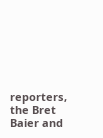reporters, the Bret Baier and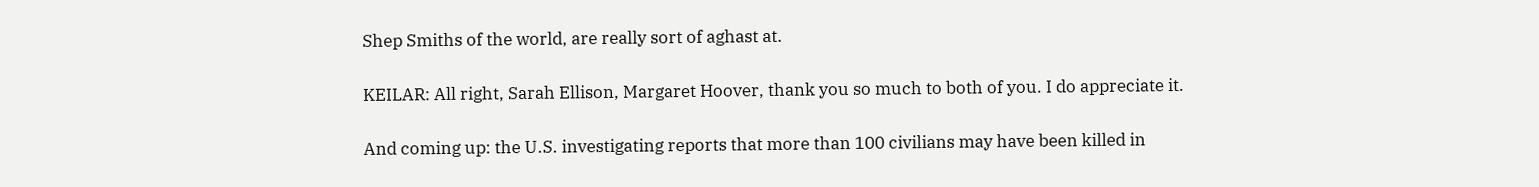Shep Smiths of the world, are really sort of aghast at.

KEILAR: All right, Sarah Ellison, Margaret Hoover, thank you so much to both of you. I do appreciate it.

And coming up: the U.S. investigating reports that more than 100 civilians may have been killed in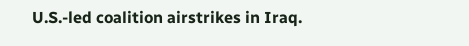U.S.-led coalition airstrikes in Iraq.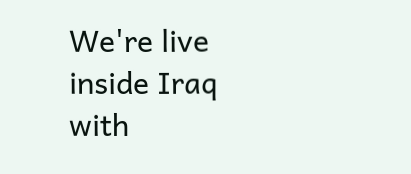We're live inside Iraq with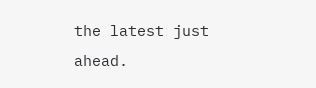the latest just ahead.